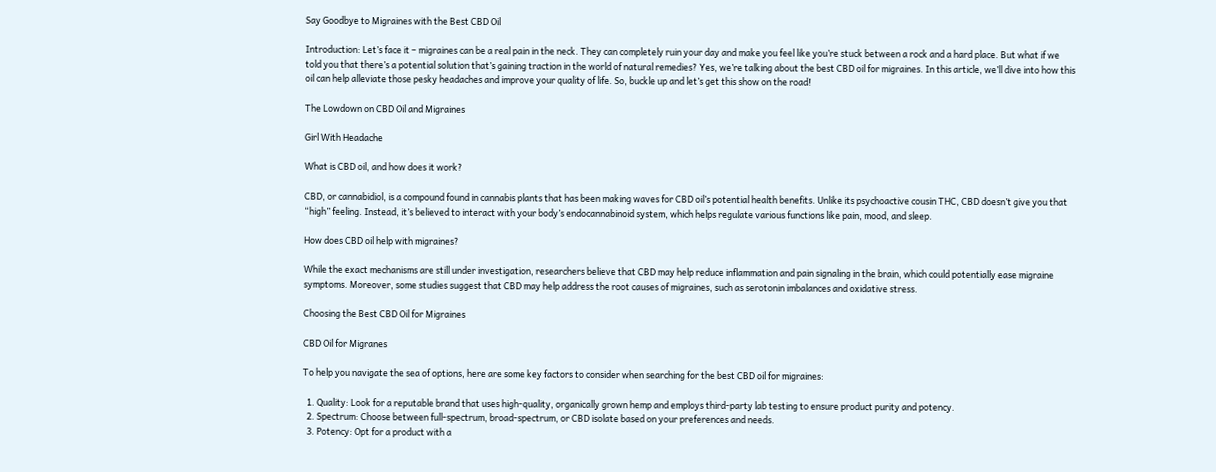Say Goodbye to Migraines with the Best CBD Oil

Introduction: Let’s face it – migraines can be a real pain in the neck. They can completely ruin your day and make you feel like you’re stuck between a rock and a hard place. But what if we told you that there’s a potential solution that’s gaining traction in the world of natural remedies? Yes, we’re talking about the best CBD oil for migraines. In this article, we’ll dive into how this oil can help alleviate those pesky headaches and improve your quality of life. So, buckle up and let’s get this show on the road!

The Lowdown on CBD Oil and Migraines

Girl With Headache

What is CBD oil, and how does it work?

CBD, or cannabidiol, is a compound found in cannabis plants that has been making waves for CBD oil’s potential health benefits. Unlike its psychoactive cousin THC, CBD doesn’t give you that “high” feeling. Instead, it’s believed to interact with your body’s endocannabinoid system, which helps regulate various functions like pain, mood, and sleep.

How does CBD oil help with migraines?

While the exact mechanisms are still under investigation, researchers believe that CBD may help reduce inflammation and pain signaling in the brain, which could potentially ease migraine symptoms. Moreover, some studies suggest that CBD may help address the root causes of migraines, such as serotonin imbalances and oxidative stress.

Choosing the Best CBD Oil for Migraines

CBD Oil for Migranes

To help you navigate the sea of options, here are some key factors to consider when searching for the best CBD oil for migraines:

  1. Quality: Look for a reputable brand that uses high-quality, organically grown hemp and employs third-party lab testing to ensure product purity and potency.
  2. Spectrum: Choose between full-spectrum, broad-spectrum, or CBD isolate based on your preferences and needs.
  3. Potency: Opt for a product with a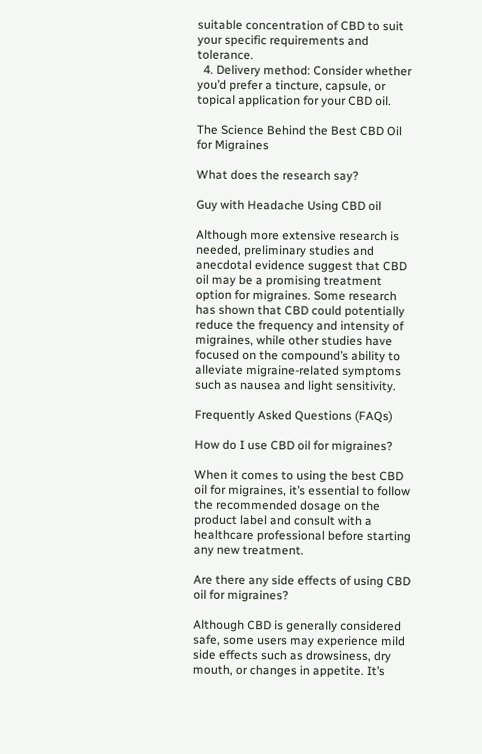suitable concentration of CBD to suit your specific requirements and tolerance.
  4. Delivery method: Consider whether you’d prefer a tincture, capsule, or topical application for your CBD oil.

The Science Behind the Best CBD Oil for Migraines

What does the research say?

Guy with Headache Using CBD oil

Although more extensive research is needed, preliminary studies and anecdotal evidence suggest that CBD oil may be a promising treatment option for migraines. Some research has shown that CBD could potentially reduce the frequency and intensity of migraines, while other studies have focused on the compound’s ability to alleviate migraine-related symptoms such as nausea and light sensitivity.

Frequently Asked Questions (FAQs)

How do I use CBD oil for migraines?

When it comes to using the best CBD oil for migraines, it’s essential to follow the recommended dosage on the product label and consult with a healthcare professional before starting any new treatment.

Are there any side effects of using CBD oil for migraines?

Although CBD is generally considered safe, some users may experience mild side effects such as drowsiness, dry mouth, or changes in appetite. It’s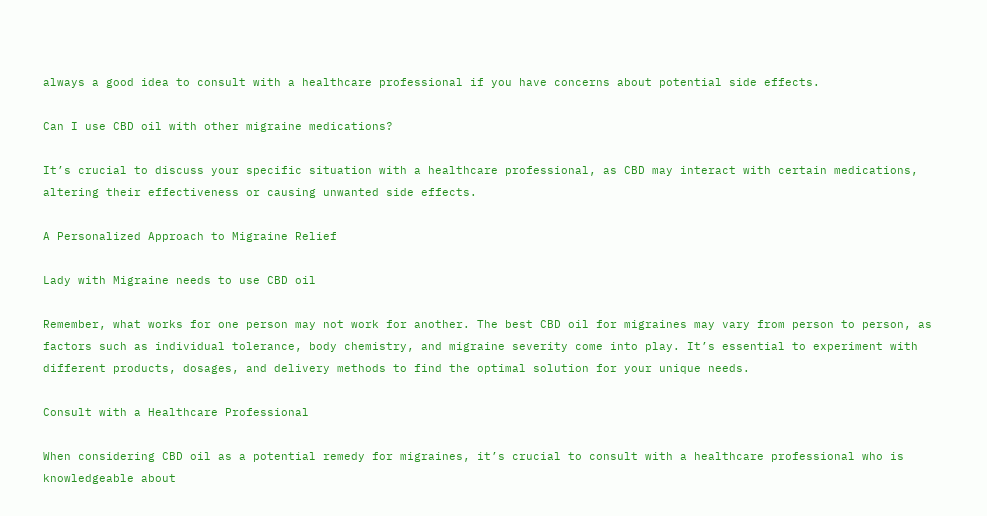always a good idea to consult with a healthcare professional if you have concerns about potential side effects.

Can I use CBD oil with other migraine medications?

It’s crucial to discuss your specific situation with a healthcare professional, as CBD may interact with certain medications, altering their effectiveness or causing unwanted side effects.

A Personalized Approach to Migraine Relief

Lady with Migraine needs to use CBD oil

Remember, what works for one person may not work for another. The best CBD oil for migraines may vary from person to person, as factors such as individual tolerance, body chemistry, and migraine severity come into play. It’s essential to experiment with different products, dosages, and delivery methods to find the optimal solution for your unique needs.

Consult with a Healthcare Professional

When considering CBD oil as a potential remedy for migraines, it’s crucial to consult with a healthcare professional who is knowledgeable about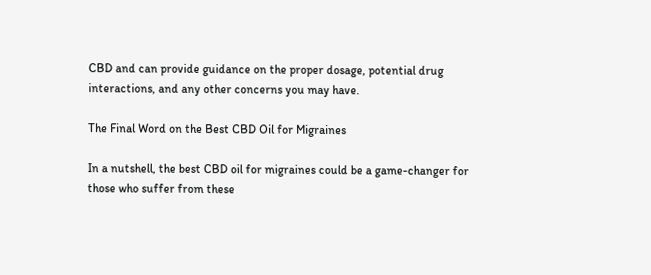CBD and can provide guidance on the proper dosage, potential drug interactions, and any other concerns you may have.

The Final Word on the Best CBD Oil for Migraines

In a nutshell, the best CBD oil for migraines could be a game-changer for those who suffer from these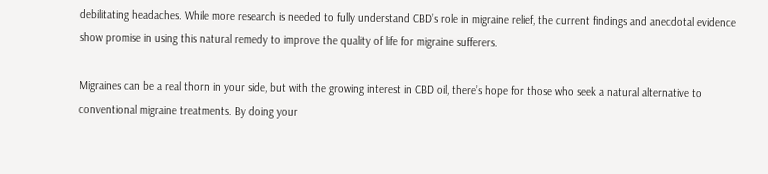debilitating headaches. While more research is needed to fully understand CBD’s role in migraine relief, the current findings and anecdotal evidence show promise in using this natural remedy to improve the quality of life for migraine sufferers.

Migraines can be a real thorn in your side, but with the growing interest in CBD oil, there’s hope for those who seek a natural alternative to conventional migraine treatments. By doing your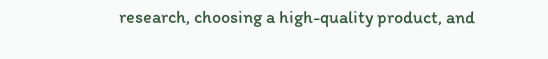research, choosing a high-quality product, and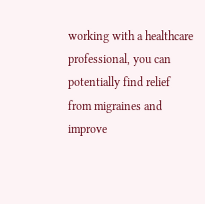working with a healthcare professional, you can potentially find relief from migraines and improve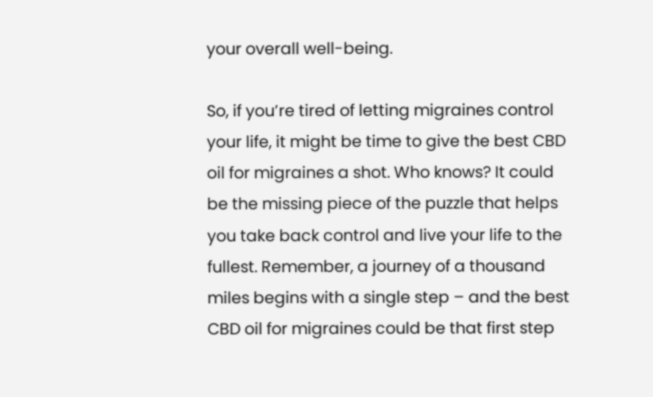your overall well-being.

So, if you’re tired of letting migraines control your life, it might be time to give the best CBD oil for migraines a shot. Who knows? It could be the missing piece of the puzzle that helps you take back control and live your life to the fullest. Remember, a journey of a thousand miles begins with a single step – and the best CBD oil for migraines could be that first step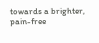towards a brighter, pain-free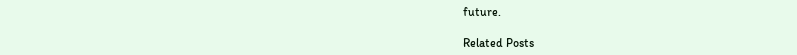future.

Related Posts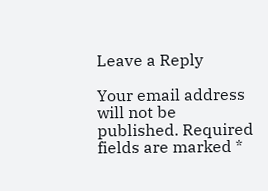Leave a Reply

Your email address will not be published. Required fields are marked *